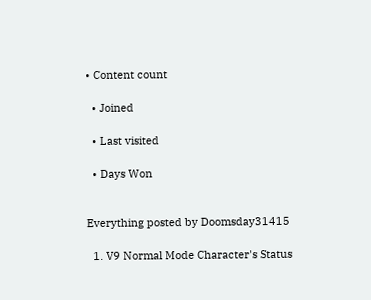• Content count

  • Joined

  • Last visited

  • Days Won


Everything posted by Doomsday31415

  1. V9 Normal Mode Character's Status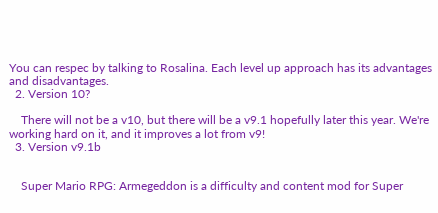You can respec by talking to Rosalina. Each level up approach has its advantages and disadvantages.
  2. Version 10?

    There will not be a v10, but there will be a v9.1 hopefully later this year. We're working hard on it, and it improves a lot from v9!
  3. Version v9.1b


    Super Mario RPG: Armegeddon is a difficulty and content mod for Super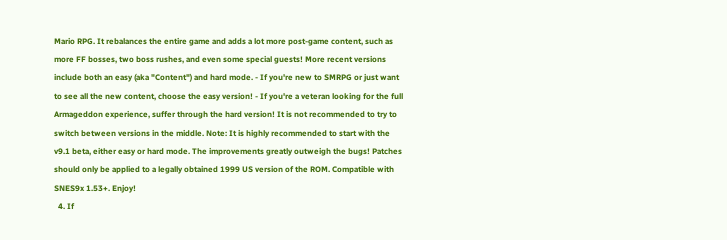Mario RPG. It rebalances the entire game and adds a lot more post-game content, such as more FF bosses, two boss rushes, and even some special guests! More recent versions include both an easy (aka "Content") and hard mode. - If you're new to SMRPG or just want to see all the new content, choose the easy version! - If you're a veteran looking for the full Armageddon experience, suffer through the hard version! It is not recommended to try to switch between versions in the middle. Note: It is highly recommended to start with the v9.1 beta, either easy or hard mode. The improvements greatly outweigh the bugs! Patches should only be applied to a legally obtained 1999 US version of the ROM. Compatible with SNES9x 1.53+. Enjoy!
  4. If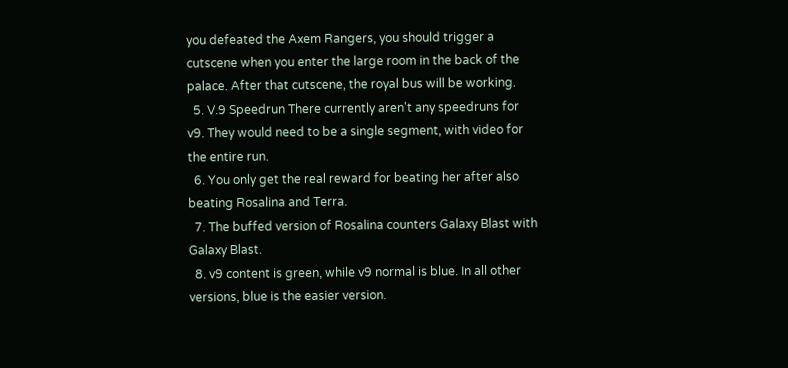you defeated the Axem Rangers, you should trigger a cutscene when you enter the large room in the back of the palace. After that cutscene, the royal bus will be working.
  5. V.9 Speedrun There currently aren't any speedruns for v9. They would need to be a single segment, with video for the entire run.
  6. You only get the real reward for beating her after also beating Rosalina and Terra.
  7. The buffed version of Rosalina counters Galaxy Blast with Galaxy Blast.
  8. v9 content is green, while v9 normal is blue. In all other versions, blue is the easier version.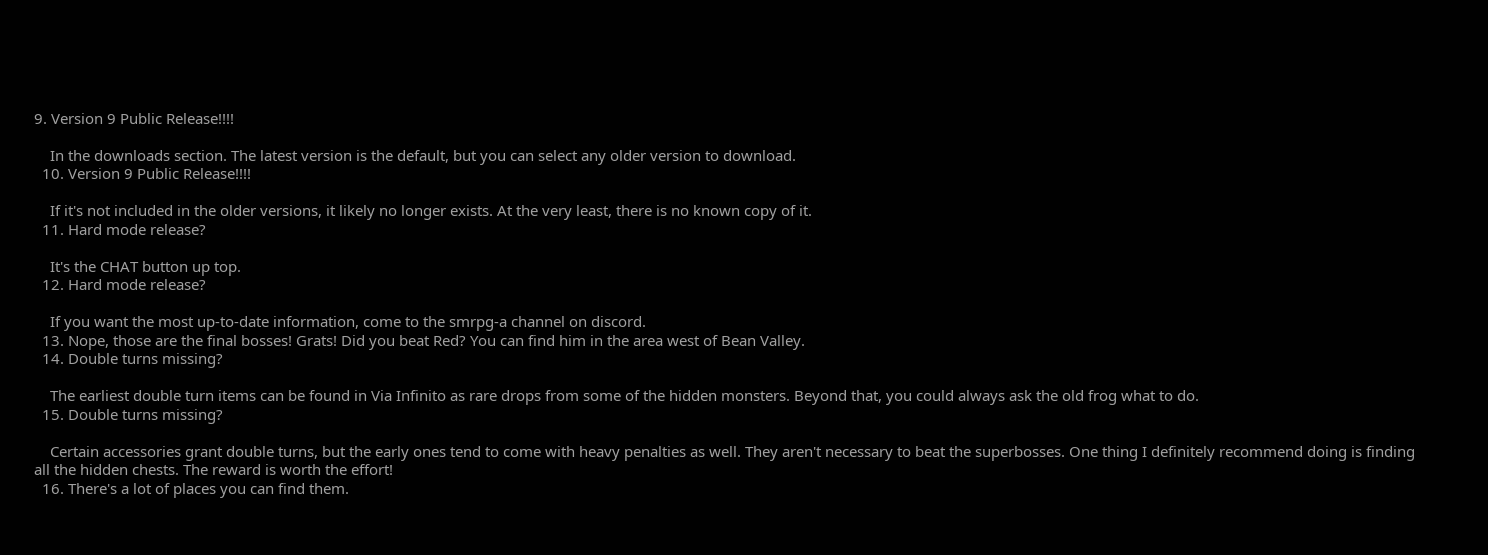9. Version 9 Public Release!!!!

    In the downloads section. The latest version is the default, but you can select any older version to download.
  10. Version 9 Public Release!!!!

    If it's not included in the older versions, it likely no longer exists. At the very least, there is no known copy of it.
  11. Hard mode release?

    It's the CHAT button up top.
  12. Hard mode release?

    If you want the most up-to-date information, come to the smrpg-a channel on discord.
  13. Nope, those are the final bosses! Grats! Did you beat Red? You can find him in the area west of Bean Valley.
  14. Double turns missing?

    The earliest double turn items can be found in Via Infinito as rare drops from some of the hidden monsters. Beyond that, you could always ask the old frog what to do.
  15. Double turns missing?

    Certain accessories grant double turns, but the early ones tend to come with heavy penalties as well. They aren't necessary to beat the superbosses. One thing I definitely recommend doing is finding all the hidden chests. The reward is worth the effort!
  16. There's a lot of places you can find them.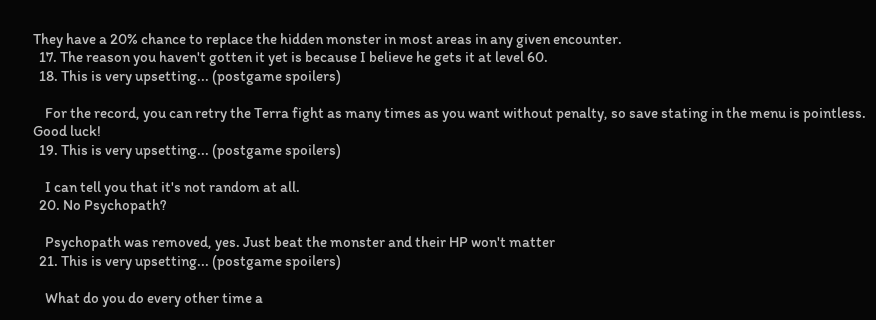They have a 20% chance to replace the hidden monster in most areas in any given encounter.
  17. The reason you haven't gotten it yet is because I believe he gets it at level 60.
  18. This is very upsetting... (postgame spoilers)

    For the record, you can retry the Terra fight as many times as you want without penalty, so save stating in the menu is pointless. Good luck!
  19. This is very upsetting... (postgame spoilers)

    I can tell you that it's not random at all.
  20. No Psychopath?

    Psychopath was removed, yes. Just beat the monster and their HP won't matter
  21. This is very upsetting... (postgame spoilers)

    What do you do every other time a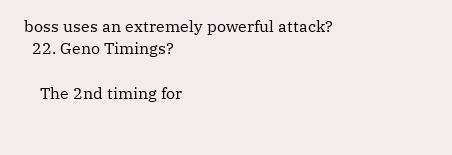boss uses an extremely powerful attack?
  22. Geno Timings?

    The 2nd timing for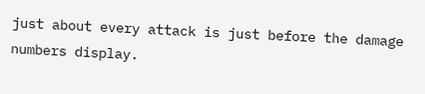just about every attack is just before the damage numbers display.